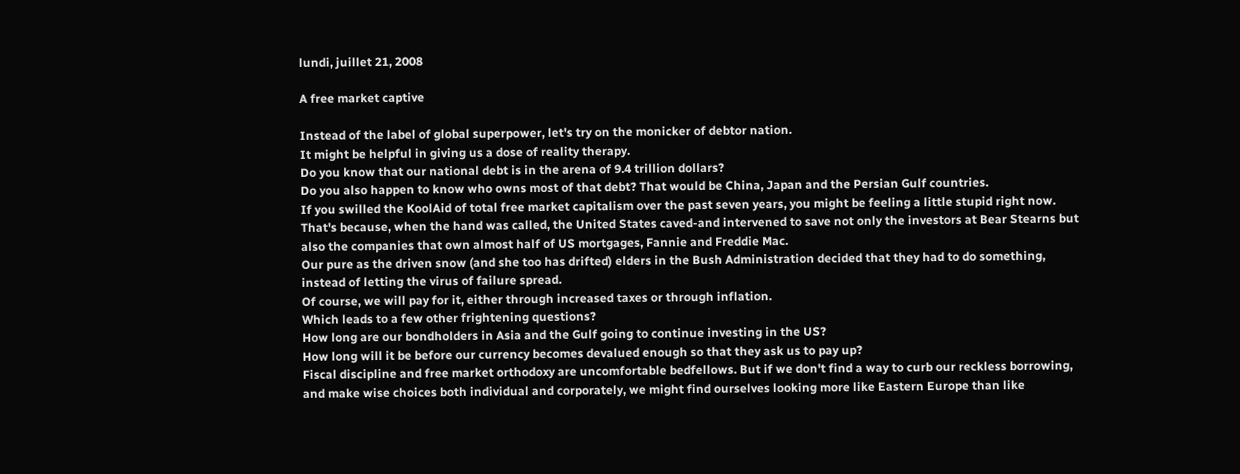lundi, juillet 21, 2008

A free market captive

Instead of the label of global superpower, let's try on the monicker of debtor nation.
It might be helpful in giving us a dose of reality therapy.
Do you know that our national debt is in the arena of 9.4 trillion dollars?
Do you also happen to know who owns most of that debt? That would be China, Japan and the Persian Gulf countries.
If you swilled the KoolAid of total free market capitalism over the past seven years, you might be feeling a little stupid right now.
That's because, when the hand was called, the United States caved-and intervened to save not only the investors at Bear Stearns but also the companies that own almost half of US mortgages, Fannie and Freddie Mac.
Our pure as the driven snow (and she too has drifted) elders in the Bush Administration decided that they had to do something, instead of letting the virus of failure spread.
Of course, we will pay for it, either through increased taxes or through inflation.
Which leads to a few other frightening questions?
How long are our bondholders in Asia and the Gulf going to continue investing in the US?
How long will it be before our currency becomes devalued enough so that they ask us to pay up?
Fiscal discipline and free market orthodoxy are uncomfortable bedfellows. But if we don't find a way to curb our reckless borrowing, and make wise choices both individual and corporately, we might find ourselves looking more like Eastern Europe than like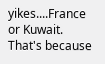yikes....France or Kuwait.
That's because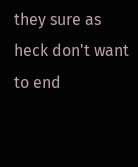they sure as heck don't want to end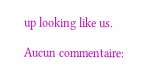up looking like us.

Aucun commentaire: